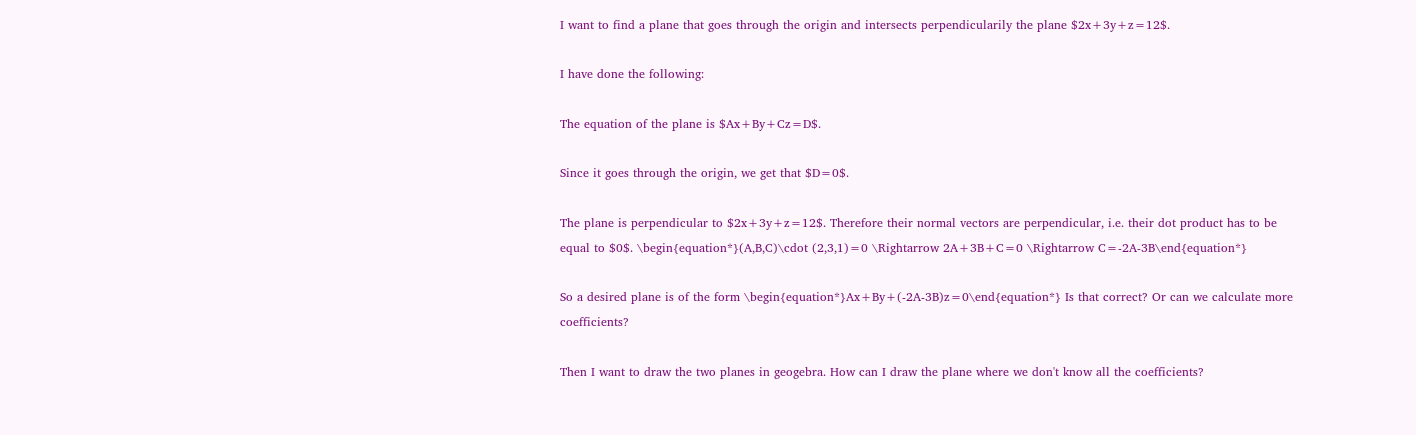I want to find a plane that goes through the origin and intersects perpendicularily the plane $2x+3y+z=12$.

I have done the following:

The equation of the plane is $Ax+By+Cz=D$.

Since it goes through the origin, we get that $D=0$.

The plane is perpendicular to $2x+3y+z=12$. Therefore their normal vectors are perpendicular, i.e. their dot product has to be equal to $0$. \begin{equation*}(A,B,C)\cdot (2,3,1)=0 \Rightarrow 2A+3B+C=0 \Rightarrow C=-2A-3B\end{equation*}

So a desired plane is of the form \begin{equation*}Ax+By+(-2A-3B)z=0\end{equation*} Is that correct? Or can we calculate more coefficients?

Then I want to draw the two planes in geogebra. How can I draw the plane where we don't know all the coefficients?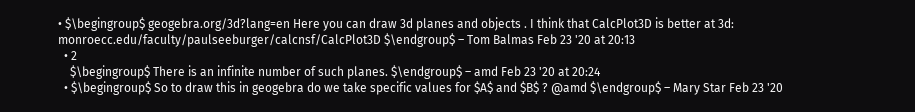• $\begingroup$ geogebra.org/3d?lang=en Here you can draw 3d planes and objects . I think that CalcPlot3D is better at 3d: monroecc.edu/faculty/paulseeburger/calcnsf/CalcPlot3D $\endgroup$ – Tom Balmas Feb 23 '20 at 20:13
  • 2
    $\begingroup$ There is an infinite number of such planes. $\endgroup$ – amd Feb 23 '20 at 20:24
  • $\begingroup$ So to draw this in geogebra do we take specific values for $A$ and $B$ ? @amd $\endgroup$ – Mary Star Feb 23 '20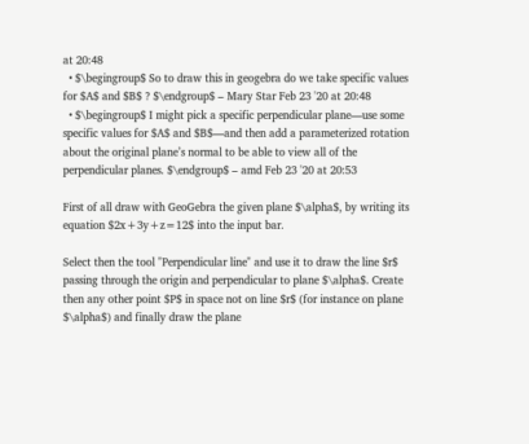at 20:48
  • $\begingroup$ So to draw this in geogebra do we take specific values for $A$ and $B$ ? $\endgroup$ – Mary Star Feb 23 '20 at 20:48
  • $\begingroup$ I might pick a specific perpendicular plane—use some specific values for $A$ and $B$—and then add a parameterized rotation about the original plane’s normal to be able to view all of the perpendicular planes. $\endgroup$ – amd Feb 23 '20 at 20:53

First of all draw with GeoGebra the given plane $\alpha$, by writing its equation $2x+3y+z=12$ into the input bar.

Select then the tool "Perpendicular line" and use it to draw the line $r$ passing through the origin and perpendicular to plane $\alpha$. Create then any other point $P$ in space not on line $r$ (for instance on plane $\alpha$) and finally draw the plane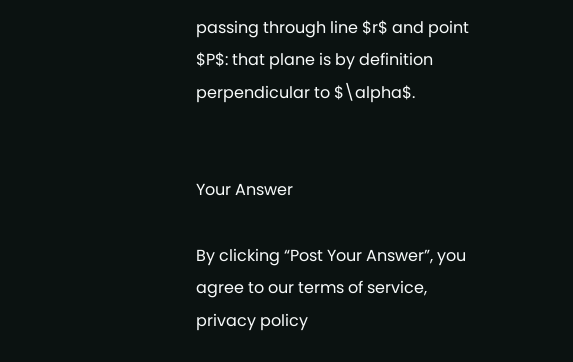passing through line $r$ and point $P$: that plane is by definition perpendicular to $\alpha$.


Your Answer

By clicking “Post Your Answer”, you agree to our terms of service, privacy policy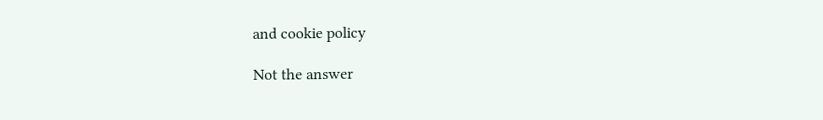and cookie policy

Not the answer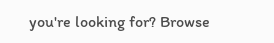you're looking for? Browse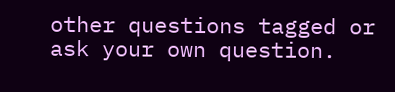other questions tagged or ask your own question.